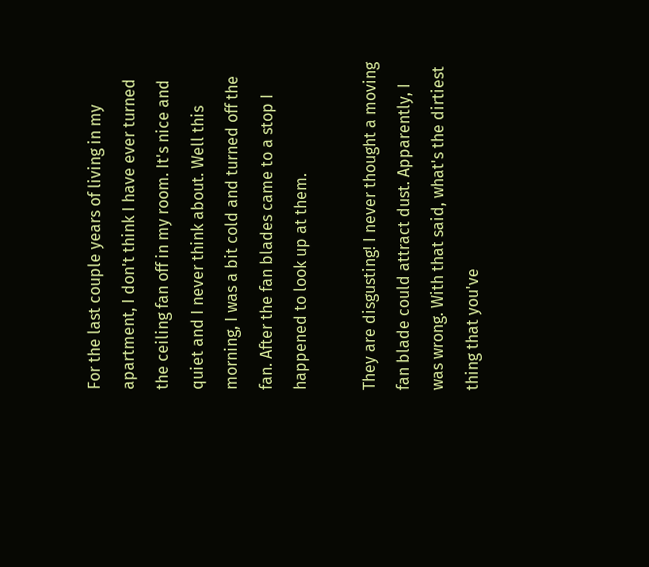For the last couple years of living in my apartment, I don't think I have ever turned the ceiling fan off in my room. It's nice and quiet and I never think about. Well this morning, I was a bit cold and turned off the fan. After the fan blades came to a stop I happened to look up at them.

They are disgusting! I never thought a moving fan blade could attract dust. Apparently, I was wrong. With that said, what's the dirtiest thing that you've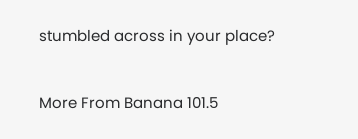stumbled across in your place?


More From Banana 101.5